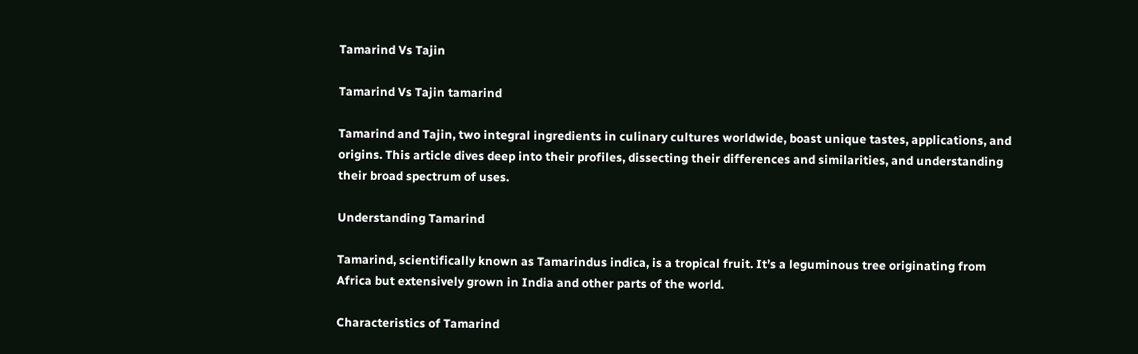Tamarind Vs Tajin

Tamarind Vs Tajin tamarind

Tamarind and Tajin, two integral ingredients in culinary cultures worldwide, boast unique tastes, applications, and origins. This article dives deep into their profiles, dissecting their differences and similarities, and understanding their broad spectrum of uses.

Understanding Tamarind

Tamarind, scientifically known as Tamarindus indica, is a tropical fruit. It’s a leguminous tree originating from Africa but extensively grown in India and other parts of the world.

Characteristics of Tamarind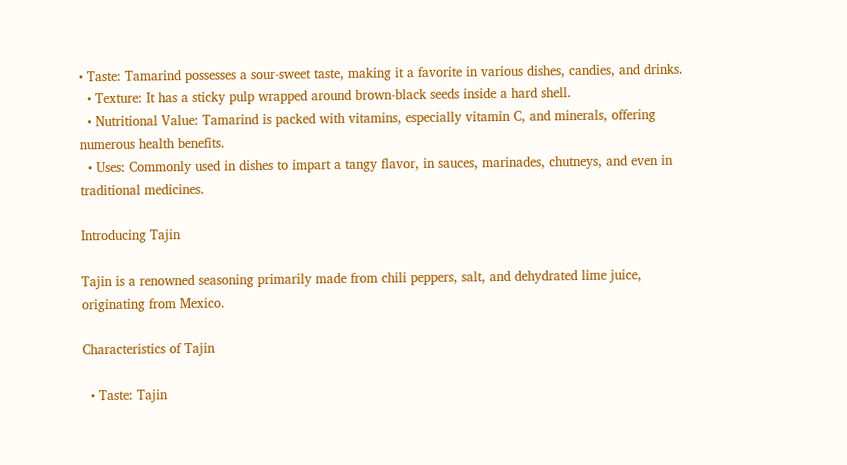• Taste: Tamarind possesses a sour-sweet taste, making it a favorite in various dishes, candies, and drinks.
  • Texture: It has a sticky pulp wrapped around brown-black seeds inside a hard shell.
  • Nutritional Value: Tamarind is packed with vitamins, especially vitamin C, and minerals, offering numerous health benefits.
  • Uses: Commonly used in dishes to impart a tangy flavor, in sauces, marinades, chutneys, and even in traditional medicines.

Introducing Tajin

Tajin is a renowned seasoning primarily made from chili peppers, salt, and dehydrated lime juice, originating from Mexico.

Characteristics of Tajin

  • Taste: Tajin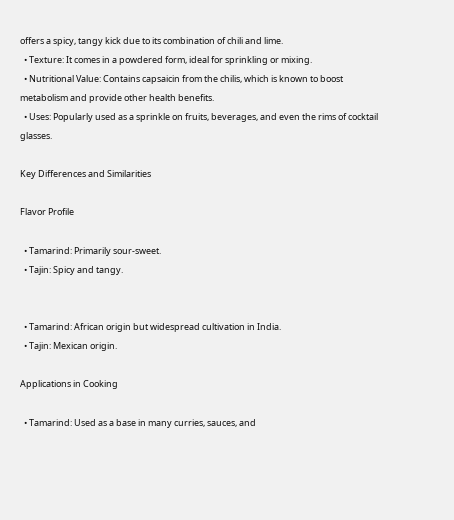offers a spicy, tangy kick due to its combination of chili and lime.
  • Texture: It comes in a powdered form, ideal for sprinkling or mixing.
  • Nutritional Value: Contains capsaicin from the chilis, which is known to boost metabolism and provide other health benefits.
  • Uses: Popularly used as a sprinkle on fruits, beverages, and even the rims of cocktail glasses.

Key Differences and Similarities

Flavor Profile

  • Tamarind: Primarily sour-sweet.
  • Tajin: Spicy and tangy.


  • Tamarind: African origin but widespread cultivation in India.
  • Tajin: Mexican origin.

Applications in Cooking

  • Tamarind: Used as a base in many curries, sauces, and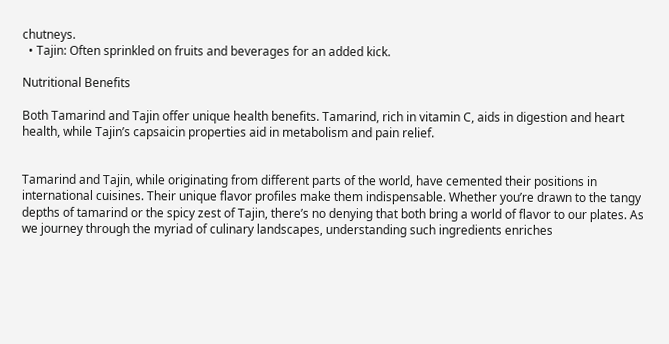chutneys.
  • Tajin: Often sprinkled on fruits and beverages for an added kick.

Nutritional Benefits

Both Tamarind and Tajin offer unique health benefits. Tamarind, rich in vitamin C, aids in digestion and heart health, while Tajin’s capsaicin properties aid in metabolism and pain relief.


Tamarind and Tajin, while originating from different parts of the world, have cemented their positions in international cuisines. Their unique flavor profiles make them indispensable. Whether you’re drawn to the tangy depths of tamarind or the spicy zest of Tajin, there’s no denying that both bring a world of flavor to our plates. As we journey through the myriad of culinary landscapes, understanding such ingredients enriches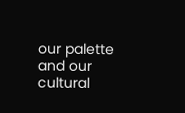our palette and our cultural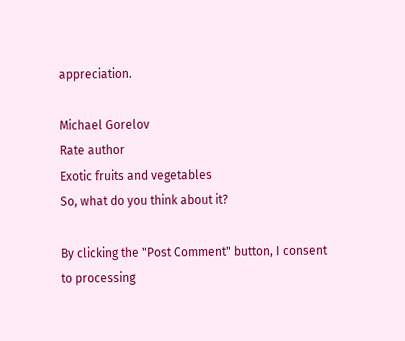appreciation.

Michael Gorelov
Rate author
Exotic fruits and vegetables
So, what do you think about it?

By clicking the "Post Comment" button, I consent to processing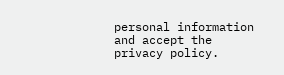personal information and accept the privacy policy.